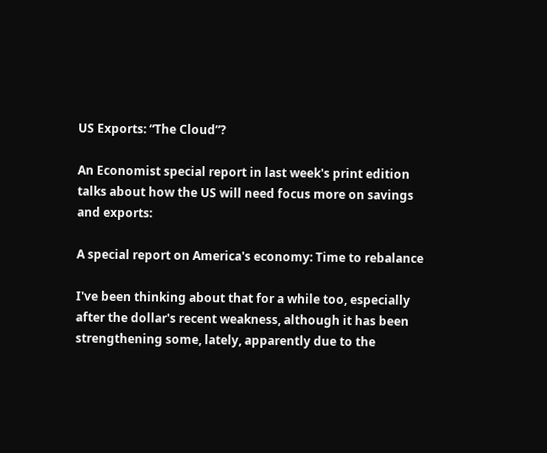US Exports: “The Cloud”?

An Economist special report in last week's print edition talks about how the US will need focus more on savings and exports:

A special report on America's economy: Time to rebalance

I've been thinking about that for a while too, especially after the dollar's recent weakness, although it has been strengthening some, lately, apparently due to the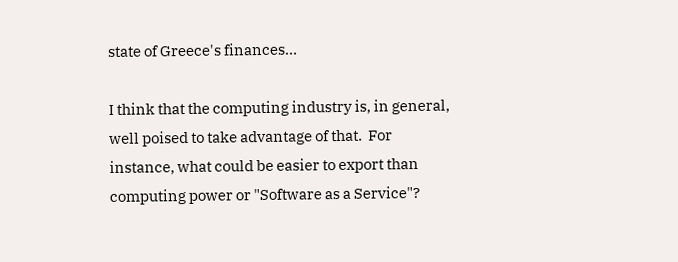state of Greece's finances…

I think that the computing industry is, in general, well poised to take advantage of that.  For instance, what could be easier to export than computing power or "Software as a Service"?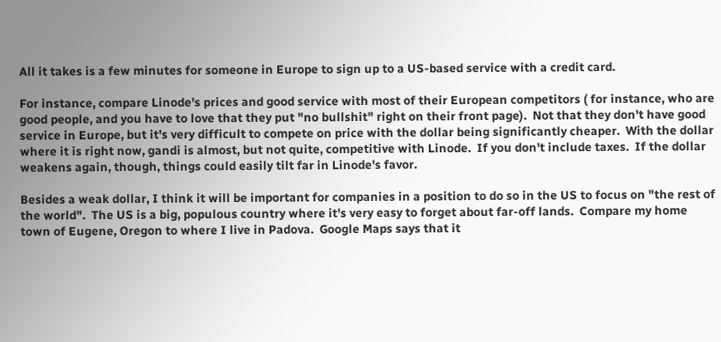All it takes is a few minutes for someone in Europe to sign up to a US-based service with a credit card.

For instance, compare Linode's prices and good service with most of their European competitors ( for instance, who are good people, and you have to love that they put "no bullshit" right on their front page).  Not that they don't have good service in Europe, but it's very difficult to compete on price with the dollar being significantly cheaper.  With the dollar where it is right now, gandi is almost, but not quite, competitive with Linode.  If you don't include taxes.  If the dollar weakens again, though, things could easily tilt far in Linode's favor.

Besides a weak dollar, I think it will be important for companies in a position to do so in the US to focus on "the rest of the world".  The US is a big, populous country where it's very easy to forget about far-off lands.  Compare my home town of Eugene, Oregon to where I live in Padova.  Google Maps says that it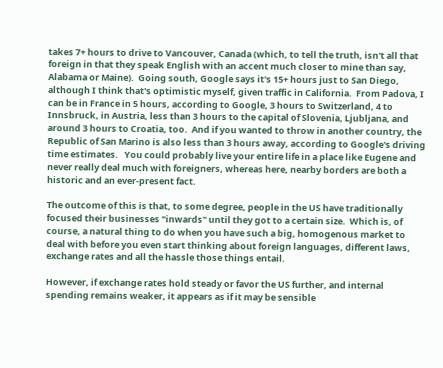takes 7+ hours to drive to Vancouver, Canada (which, to tell the truth, isn't all that foreign in that they speak English with an accent much closer to mine than say, Alabama or Maine).  Going south, Google says it's 15+ hours just to San Diego, although I think that's optimistic myself, given traffic in California.  From Padova, I can be in France in 5 hours, according to Google, 3 hours to Switzerland, 4 to Innsbruck, in Austria, less than 3 hours to the capital of Slovenia, Ljubljana, and around 3 hours to Croatia, too.  And if you wanted to throw in another country, the Republic of San Marino is also less than 3 hours away, according to Google's driving time estimates.   You could probably live your entire life in a place like Eugene and never really deal much with foreigners, whereas here, nearby borders are both a historic and an ever-present fact.

The outcome of this is that, to some degree, people in the US have traditionally focused their businesses "inwards" until they got to a certain size.  Which is, of course, a natural thing to do when you have such a big, homogenous market to deal with before you even start thinking about foreign languages, different laws, exchange rates and all the hassle those things entail.

However, if exchange rates hold steady or favor the US further, and internal spending remains weaker, it appears as if it may be sensible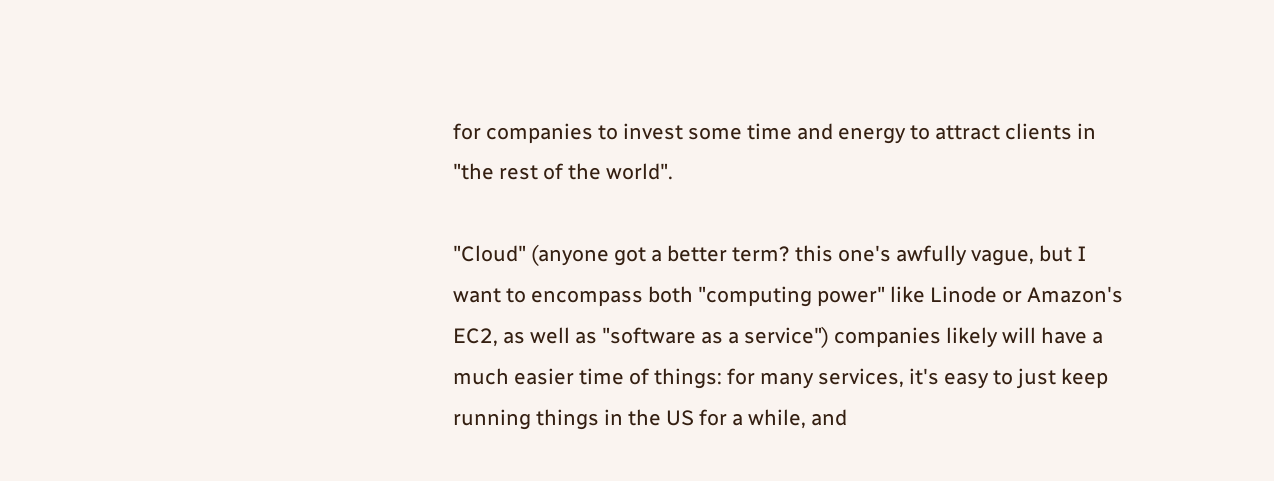for companies to invest some time and energy to attract clients in "the rest of the world".

"Cloud" (anyone got a better term? this one's awfully vague, but I want to encompass both "computing power" like Linode or Amazon's EC2, as well as "software as a service") companies likely will have a much easier time of things: for many services, it's easy to just keep running things in the US for a while, and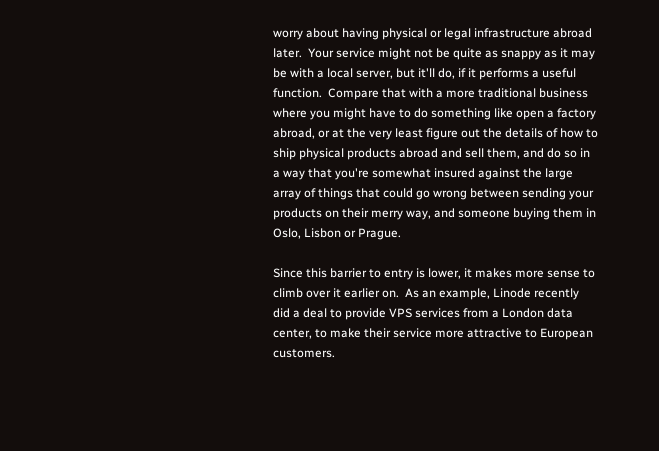worry about having physical or legal infrastructure abroad later.  Your service might not be quite as snappy as it may be with a local server, but it'll do, if it performs a useful function.  Compare that with a more traditional business where you might have to do something like open a factory abroad, or at the very least figure out the details of how to ship physical products abroad and sell them, and do so in a way that you're somewhat insured against the large array of things that could go wrong between sending your products on their merry way, and someone buying them in Oslo, Lisbon or Prague.

Since this barrier to entry is lower, it makes more sense to climb over it earlier on.  As an example, Linode recently did a deal to provide VPS services from a London data center, to make their service more attractive to European customers.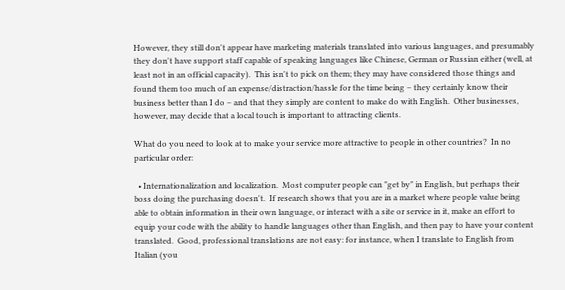However, they still don't appear have marketing materials translated into various languages, and presumably they don't have support staff capable of speaking languages like Chinese, German or Russian either (well, at least not in an official capacity).  This isn't to pick on them; they may have considered those things and found them too much of an expense/distraction/hassle for the time being – they certainly know their business better than I do – and that they simply are content to make do with English.  Other businesses, however, may decide that a local touch is important to attracting clients.

What do you need to look at to make your service more attractive to people in other countries?  In no particular order:

  • Internationalization and localization.  Most computer people can "get by" in English, but perhaps their boss doing the purchasing doesn't.  If research shows that you are in a market where people value being able to obtain information in their own language, or interact with a site or service in it, make an effort to equip your code with the ability to handle languages other than English, and then pay to have your content translated.  Good, professional translations are not easy: for instance, when I translate to English from Italian (you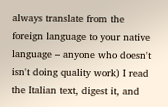always translate from the foreign language to your native language – anyone who doesn't isn't doing quality work) I read the Italian text, digest it, and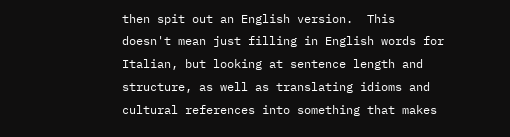then spit out an English version.  This doesn't mean just filling in English words for Italian, but looking at sentence length and structure, as well as translating idioms and cultural references into something that makes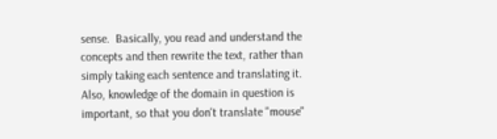sense.  Basically, you read and understand the concepts and then rewrite the text, rather than simply taking each sentence and translating it.  Also, knowledge of the domain in question is important, so that you don't translate "mouse"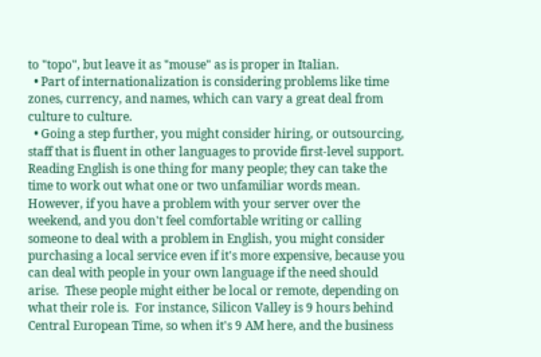to "topo", but leave it as "mouse" as is proper in Italian.
  • Part of internationalization is considering problems like time zones, currency, and names, which can vary a great deal from culture to culture.
  • Going a step further, you might consider hiring, or outsourcing, staff that is fluent in other languages to provide first-level support.  Reading English is one thing for many people; they can take the time to work out what one or two unfamiliar words mean.  However, if you have a problem with your server over the weekend, and you don't feel comfortable writing or calling someone to deal with a problem in English, you might consider purchasing a local service even if it's more expensive, because you can deal with people in your own language if the need should arise.  These people might either be local or remote, depending on what their role is.  For instance, Silicon Valley is 9 hours behind Central European Time, so when it's 9 AM here, and the business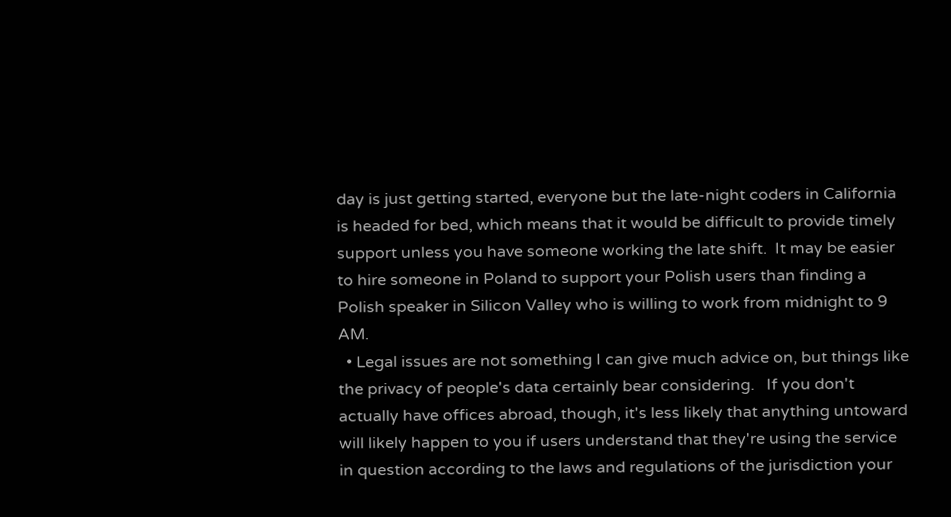day is just getting started, everyone but the late-night coders in California is headed for bed, which means that it would be difficult to provide timely support unless you have someone working the late shift.  It may be easier to hire someone in Poland to support your Polish users than finding a Polish speaker in Silicon Valley who is willing to work from midnight to 9 AM.
  • Legal issues are not something I can give much advice on, but things like the privacy of people's data certainly bear considering.   If you don't actually have offices abroad, though, it's less likely that anything untoward will likely happen to you if users understand that they're using the service in question according to the laws and regulations of the jurisdiction your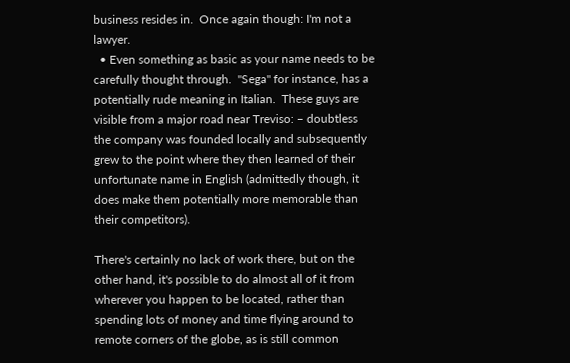business resides in.  Once again though: I'm not a lawyer.
  • Even something as basic as your name needs to be carefully thought through.  "Sega" for instance, has a potentially rude meaning in Italian.  These guys are visible from a major road near Treviso: – doubtless the company was founded locally and subsequently grew to the point where they then learned of their unfortunate name in English (admittedly though, it does make them potentially more memorable than their competitors).

There's certainly no lack of work there, but on the other hand, it's possible to do almost all of it from wherever you happen to be located, rather than spending lots of money and time flying around to remote corners of the globe, as is still common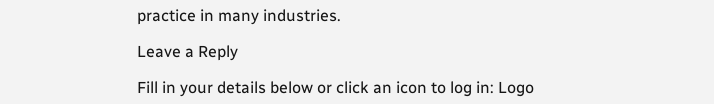practice in many industries.

Leave a Reply

Fill in your details below or click an icon to log in: Logo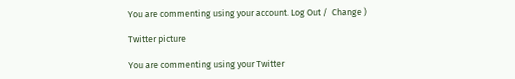You are commenting using your account. Log Out /  Change )

Twitter picture

You are commenting using your Twitter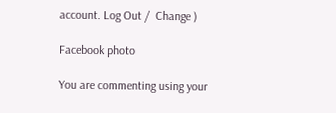account. Log Out /  Change )

Facebook photo

You are commenting using your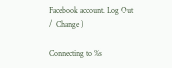Facebook account. Log Out /  Change )

Connecting to %s